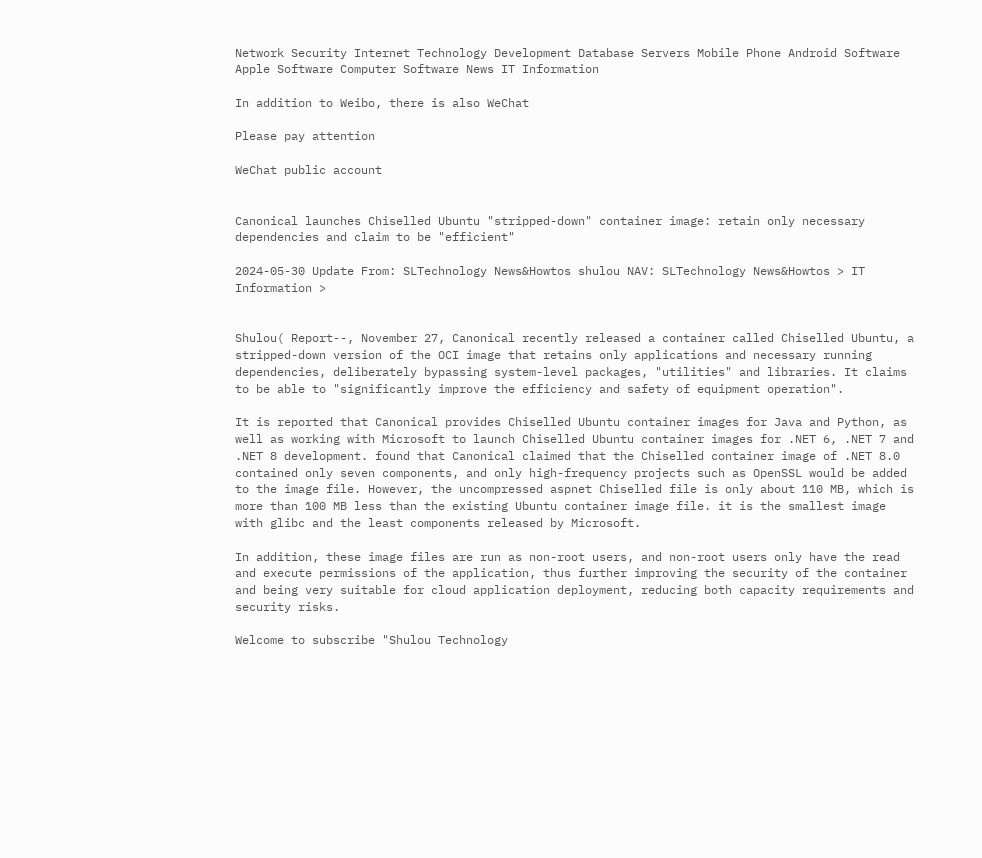Network Security Internet Technology Development Database Servers Mobile Phone Android Software Apple Software Computer Software News IT Information

In addition to Weibo, there is also WeChat

Please pay attention

WeChat public account


Canonical launches Chiselled Ubuntu "stripped-down" container image: retain only necessary dependencies and claim to be "efficient"

2024-05-30 Update From: SLTechnology News&Howtos shulou NAV: SLTechnology News&Howtos > IT Information >


Shulou( Report--, November 27, Canonical recently released a container called Chiselled Ubuntu, a stripped-down version of the OCI image that retains only applications and necessary running dependencies, deliberately bypassing system-level packages, "utilities" and libraries. It claims to be able to "significantly improve the efficiency and safety of equipment operation".

It is reported that Canonical provides Chiselled Ubuntu container images for Java and Python, as well as working with Microsoft to launch Chiselled Ubuntu container images for .NET 6, .NET 7 and .NET 8 development. found that Canonical claimed that the Chiselled container image of .NET 8.0 contained only seven components, and only high-frequency projects such as OpenSSL would be added to the image file. However, the uncompressed aspnet Chiselled file is only about 110 MB, which is more than 100 MB less than the existing Ubuntu container image file. it is the smallest image with glibc and the least components released by Microsoft.

In addition, these image files are run as non-root users, and non-root users only have the read and execute permissions of the application, thus further improving the security of the container and being very suitable for cloud application deployment, reducing both capacity requirements and security risks.

Welcome to subscribe "Shulou Technology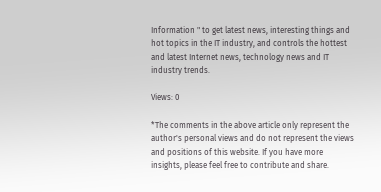Information " to get latest news, interesting things and hot topics in the IT industry, and controls the hottest and latest Internet news, technology news and IT industry trends.

Views: 0

*The comments in the above article only represent the author's personal views and do not represent the views and positions of this website. If you have more insights, please feel free to contribute and share.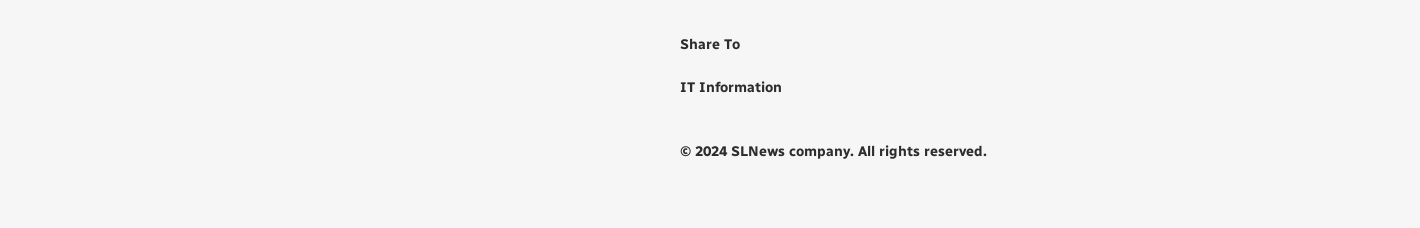Share To

IT Information


© 2024 SLNews company. All rights reserved.